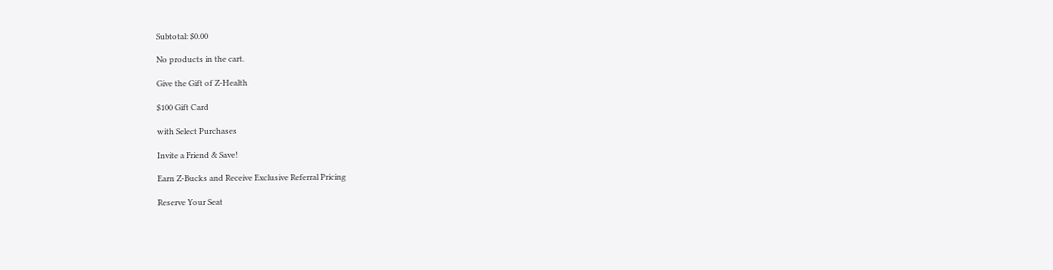Subtotal: $0.00

No products in the cart.

Give the Gift of Z-Health

$100 Gift Card

with Select Purchases

Invite a Friend & Save!

Earn Z-Bucks and Receive Exclusive Referral Pricing

Reserve Your Seat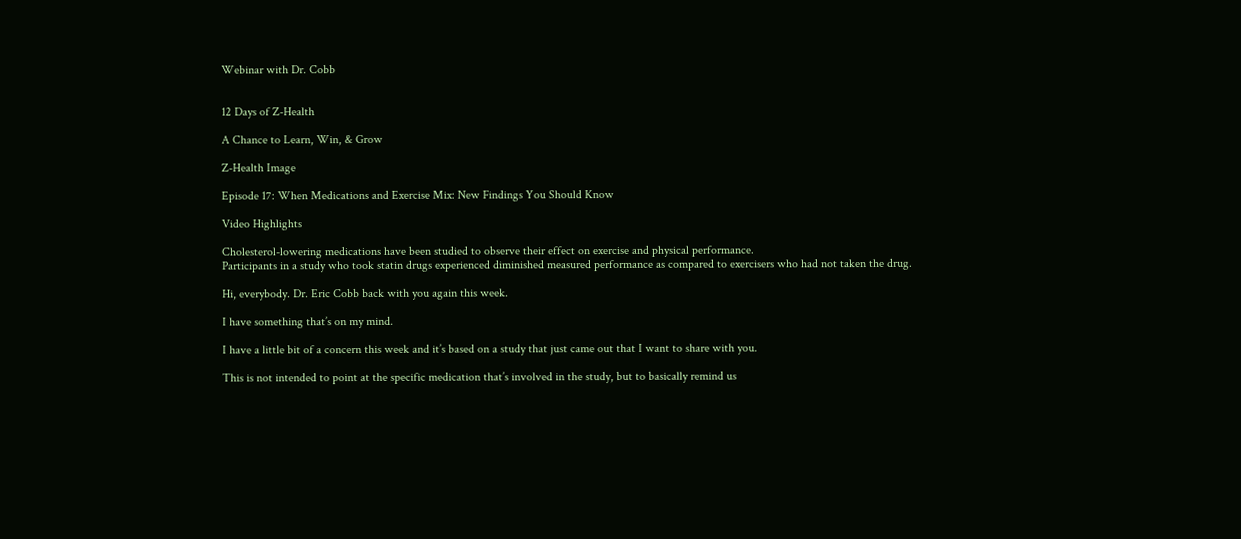Webinar with Dr. Cobb


12 Days of Z-Health

A Chance to Learn, Win, & Grow

Z-Health Image

Episode 17: When Medications and Exercise Mix: New Findings You Should Know

Video Highlights

Cholesterol-lowering medications have been studied to observe their effect on exercise and physical performance.
Participants in a study who took statin drugs experienced diminished measured performance as compared to exercisers who had not taken the drug.

Hi, everybody. Dr. Eric Cobb back with you again this week.

I have something that’s on my mind.

I have a little bit of a concern this week and it’s based on a study that just came out that I want to share with you.

This is not intended to point at the specific medication that’s involved in the study, but to basically remind us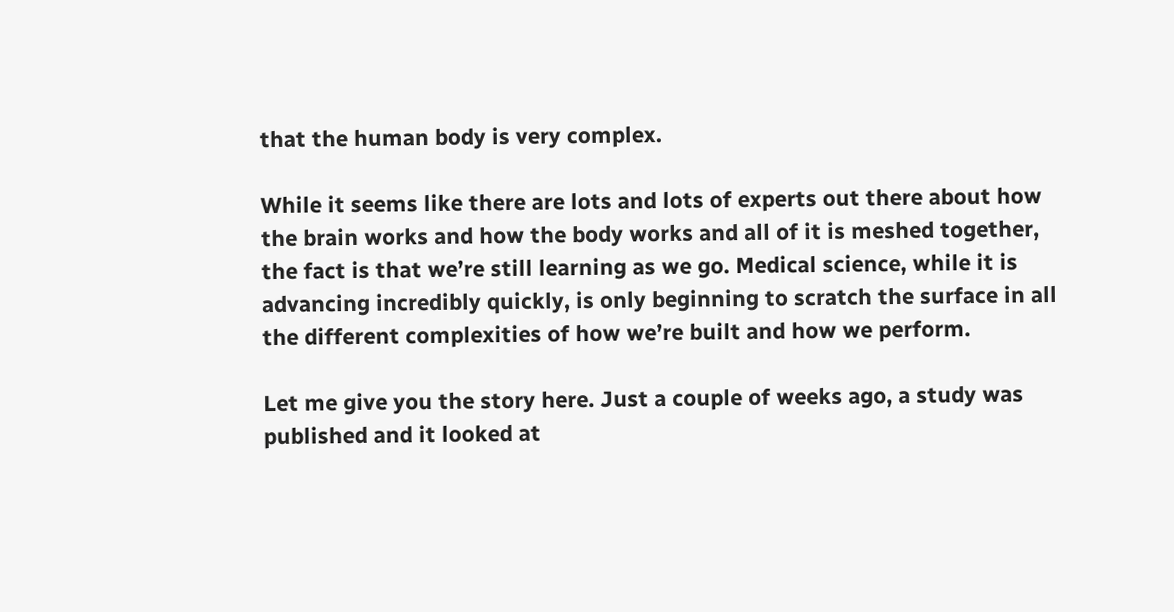that the human body is very complex.

While it seems like there are lots and lots of experts out there about how the brain works and how the body works and all of it is meshed together, the fact is that we’re still learning as we go. Medical science, while it is advancing incredibly quickly, is only beginning to scratch the surface in all the different complexities of how we’re built and how we perform.

Let me give you the story here. Just a couple of weeks ago, a study was published and it looked at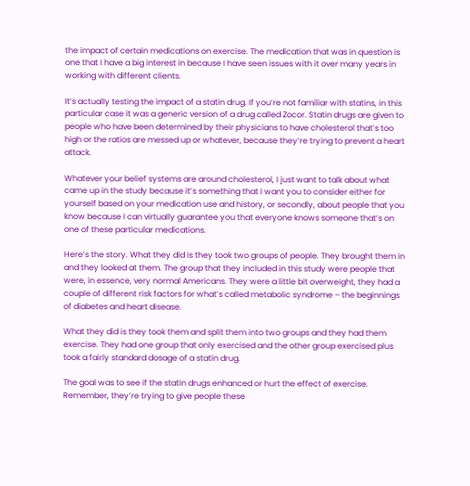the impact of certain medications on exercise. The medication that was in question is one that I have a big interest in because I have seen issues with it over many years in working with different clients.

It’s actually testing the impact of a statin drug. If you’re not familiar with statins, in this particular case it was a generic version of a drug called Zocor. Statin drugs are given to people who have been determined by their physicians to have cholesterol that’s too high or the ratios are messed up or whatever, because they’re trying to prevent a heart attack.

Whatever your belief systems are around cholesterol, I just want to talk about what came up in the study because it’s something that I want you to consider either for yourself based on your medication use and history, or secondly, about people that you know because I can virtually guarantee you that everyone knows someone that’s on one of these particular medications.

Here’s the story. What they did is they took two groups of people. They brought them in and they looked at them. The group that they included in this study were people that were, in essence, very normal Americans. They were a little bit overweight, they had a couple of different risk factors for what’s called metabolic syndrome – the beginnings of diabetes and heart disease.

What they did is they took them and split them into two groups and they had them exercise. They had one group that only exercised and the other group exercised plus took a fairly standard dosage of a statin drug.

The goal was to see if the statin drugs enhanced or hurt the effect of exercise. Remember, they’re trying to give people these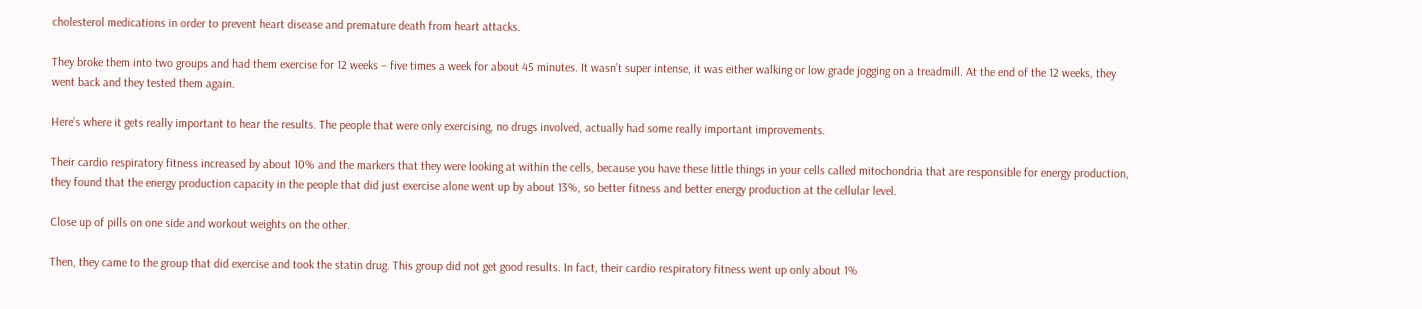cholesterol medications in order to prevent heart disease and premature death from heart attacks.

They broke them into two groups and had them exercise for 12 weeks – five times a week for about 45 minutes. It wasn’t super intense, it was either walking or low grade jogging on a treadmill. At the end of the 12 weeks, they went back and they tested them again.

Here’s where it gets really important to hear the results. The people that were only exercising, no drugs involved, actually had some really important improvements.

Their cardio respiratory fitness increased by about 10% and the markers that they were looking at within the cells, because you have these little things in your cells called mitochondria that are responsible for energy production, they found that the energy production capacity in the people that did just exercise alone went up by about 13%, so better fitness and better energy production at the cellular level.

Close up of pills on one side and workout weights on the other.

Then, they came to the group that did exercise and took the statin drug. This group did not get good results. In fact, their cardio respiratory fitness went up only about 1%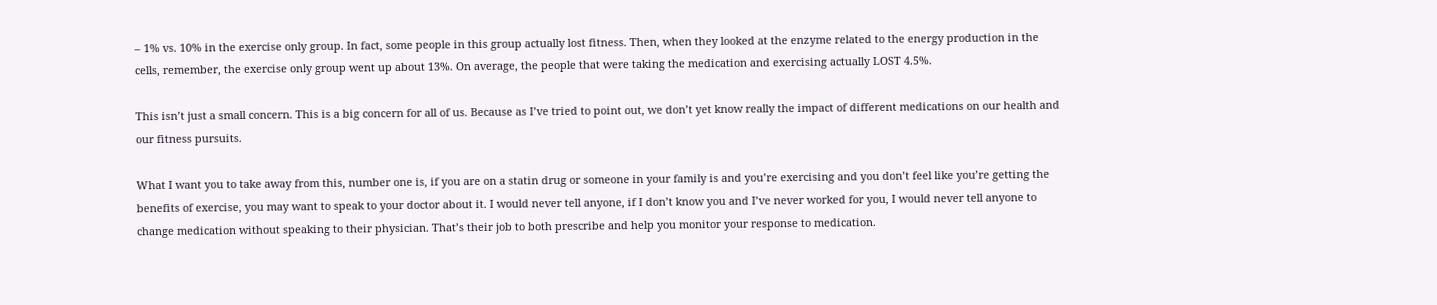– 1% vs. 10% in the exercise only group. In fact, some people in this group actually lost fitness. Then, when they looked at the enzyme related to the energy production in the cells, remember, the exercise only group went up about 13%. On average, the people that were taking the medication and exercising actually LOST 4.5%.

This isn’t just a small concern. This is a big concern for all of us. Because as I’ve tried to point out, we don’t yet know really the impact of different medications on our health and our fitness pursuits.

What I want you to take away from this, number one is, if you are on a statin drug or someone in your family is and you’re exercising and you don’t feel like you’re getting the benefits of exercise, you may want to speak to your doctor about it. I would never tell anyone, if I don’t know you and I’ve never worked for you, I would never tell anyone to change medication without speaking to their physician. That’s their job to both prescribe and help you monitor your response to medication.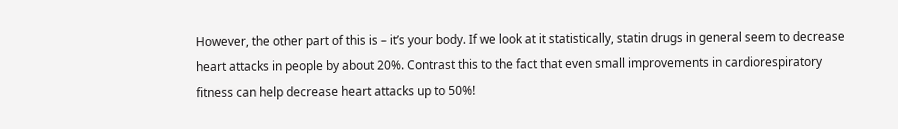However, the other part of this is – it’s your body. If we look at it statistically, statin drugs in general seem to decrease heart attacks in people by about 20%. Contrast this to the fact that even small improvements in cardiorespiratory fitness can help decrease heart attacks up to 50%!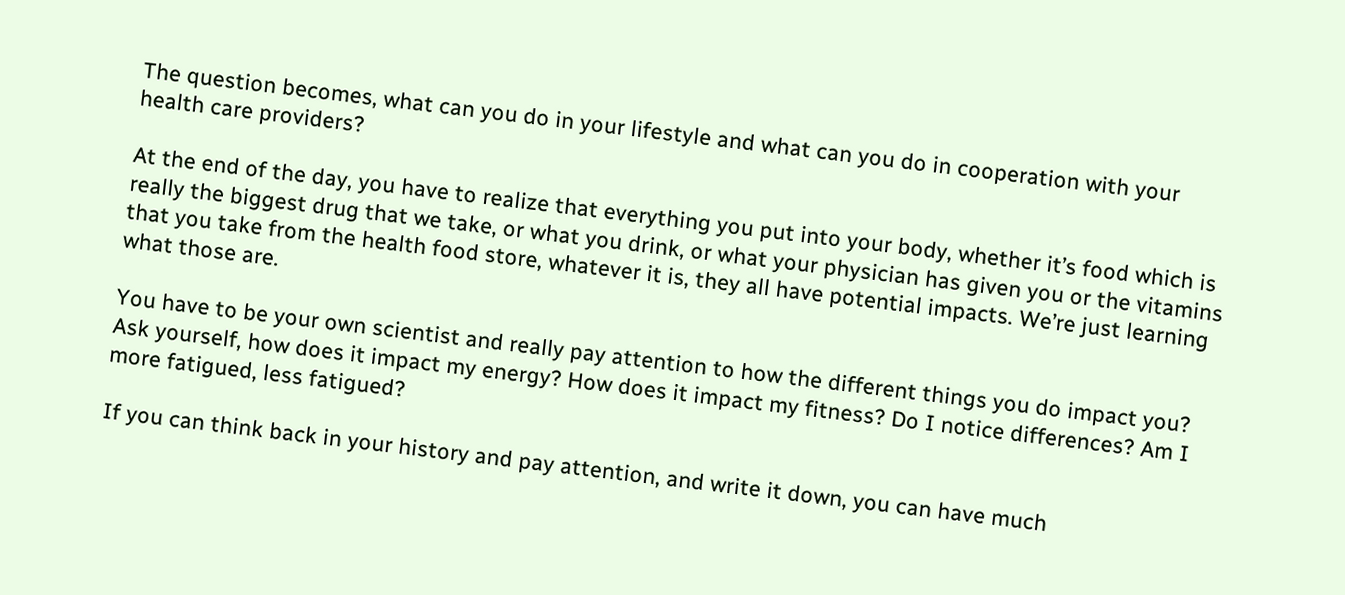The question becomes, what can you do in your lifestyle and what can you do in cooperation with your health care providers?

At the end of the day, you have to realize that everything you put into your body, whether it’s food which is really the biggest drug that we take, or what you drink, or what your physician has given you or the vitamins that you take from the health food store, whatever it is, they all have potential impacts. We’re just learning what those are.

You have to be your own scientist and really pay attention to how the different things you do impact you? Ask yourself, how does it impact my energy? How does it impact my fitness? Do I notice differences? Am I more fatigued, less fatigued?

If you can think back in your history and pay attention, and write it down, you can have much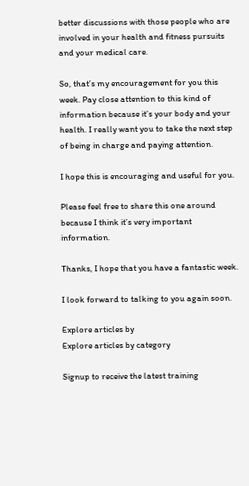better discussions with those people who are involved in your health and fitness pursuits and your medical care.

So, that’s my encouragement for you this week. Pay close attention to this kind of information because it’s your body and your health. I really want you to take the next step of being in charge and paying attention.

I hope this is encouraging and useful for you.

Please feel free to share this one around because I think it’s very important information.

Thanks, I hope that you have a fantastic week.

I look forward to talking to you again soon.

Explore articles by
Explore articles by category

Signup to receive the latest training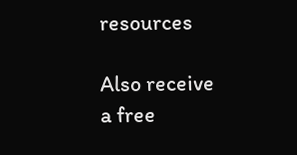resources

Also receive a free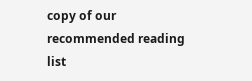copy of our recommended reading list